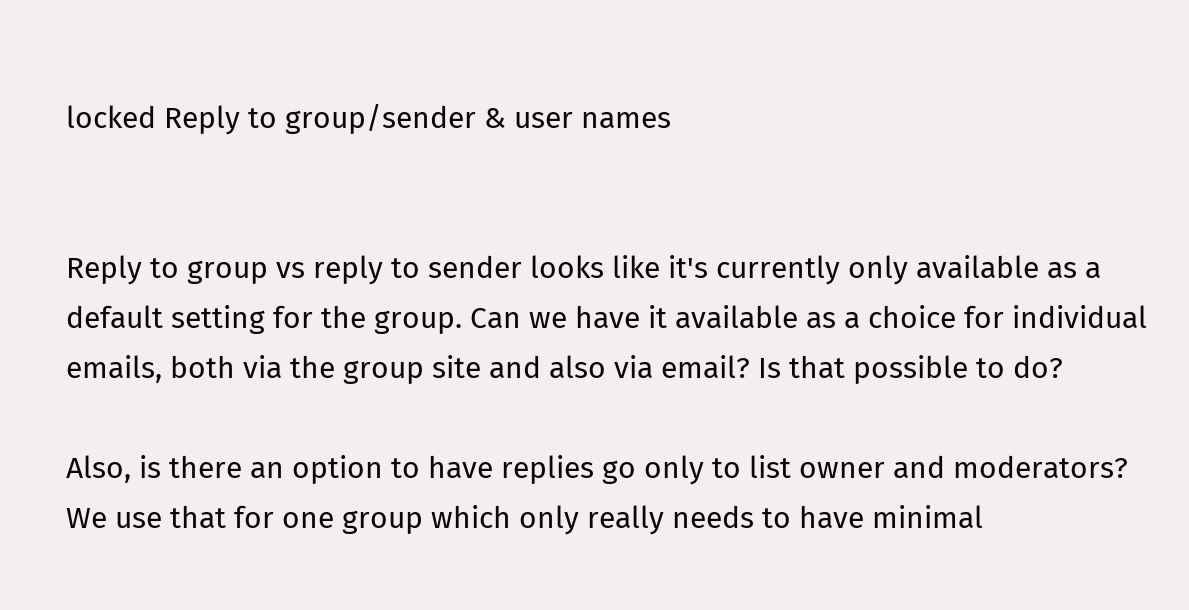locked Reply to group/sender & user names


Reply to group vs reply to sender looks like it's currently only available as a default setting for the group. Can we have it available as a choice for individual emails, both via the group site and also via email? Is that possible to do?

Also, is there an option to have replies go only to list owner and moderators? We use that for one group which only really needs to have minimal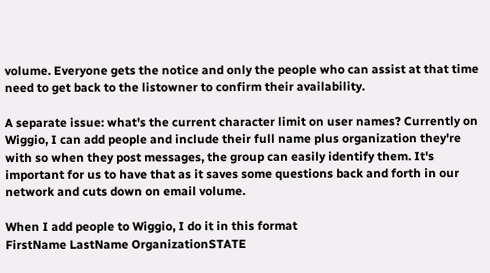volume. Everyone gets the notice and only the people who can assist at that time need to get back to the listowner to confirm their availability.

A separate issue: what's the current character limit on user names? Currently on Wiggio, I can add people and include their full name plus organization they're with so when they post messages, the group can easily identify them. It's important for us to have that as it saves some questions back and forth in our network and cuts down on email volume.

When I add people to Wiggio, I do it in this format
FirstName LastName OrganizationSTATE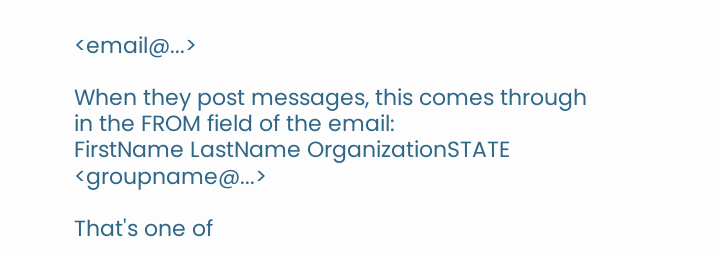<email@...>

When they post messages, this comes through in the FROM field of the email:
FirstName LastName OrganizationSTATE <groupname@...>

That's one of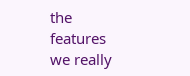the features we really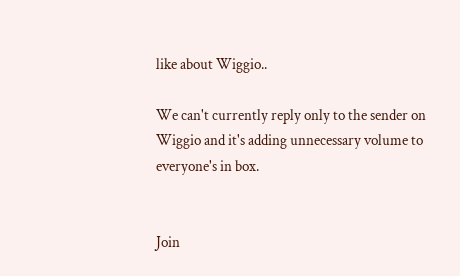like about Wiggio..

We can't currently reply only to the sender on Wiggio and it's adding unnecessary volume to everyone's in box.


Join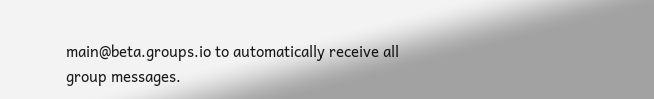main@beta.groups.io to automatically receive all group messages.